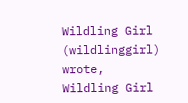Wildling Girl (wildlinggirl) wrote,
Wildling Girl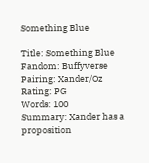Something Blue

Title: Something Blue
Fandom: Buffyverse
Pairing: Xander/Oz
Rating: PG
Words: 100
Summary: Xander has a proposition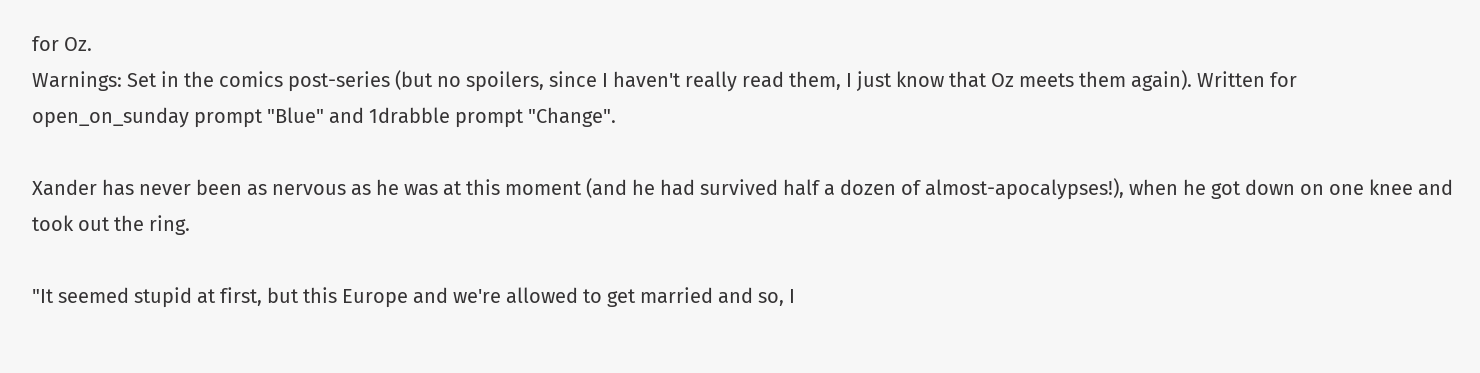for Oz.
Warnings: Set in the comics post-series (but no spoilers, since I haven't really read them, I just know that Oz meets them again). Written for open_on_sunday prompt "Blue" and 1drabble prompt "Change".

Xander has never been as nervous as he was at this moment (and he had survived half a dozen of almost-apocalypses!), when he got down on one knee and took out the ring.

"It seemed stupid at first, but this Europe and we're allowed to get married and so, I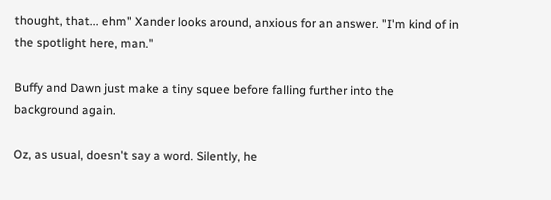thought, that... ehm" Xander looks around, anxious for an answer. "I'm kind of in the spotlight here, man."

Buffy and Dawn just make a tiny squee before falling further into the background again.

Oz, as usual, doesn't say a word. Silently, he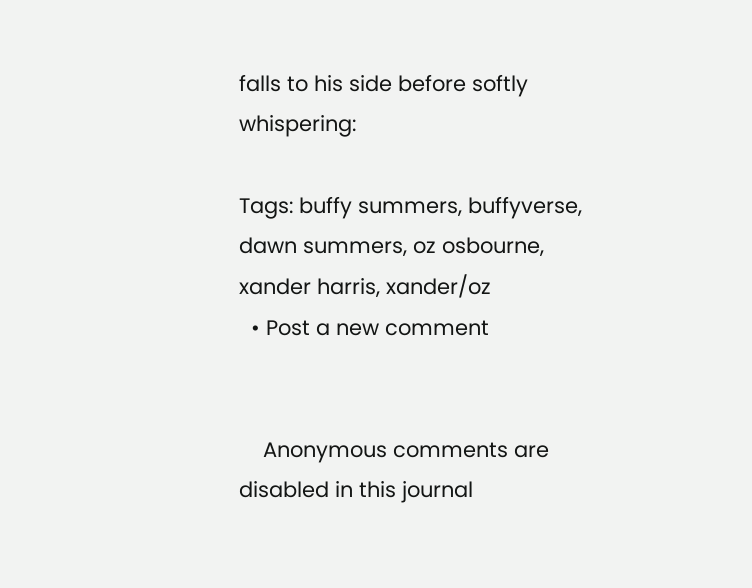falls to his side before softly whispering:

Tags: buffy summers, buffyverse, dawn summers, oz osbourne, xander harris, xander/oz
  • Post a new comment


    Anonymous comments are disabled in this journal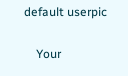default userpic

    Your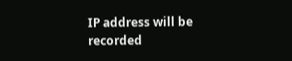IP address will be recorded